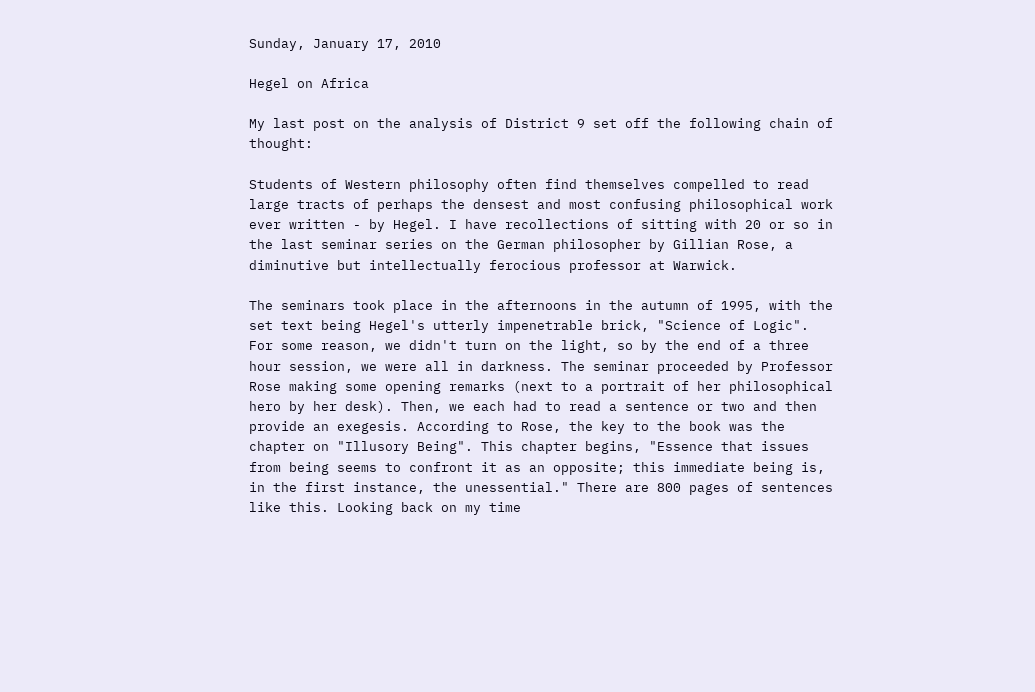Sunday, January 17, 2010

Hegel on Africa

My last post on the analysis of District 9 set off the following chain of thought:

Students of Western philosophy often find themselves compelled to read large tracts of perhaps the densest and most confusing philosophical work ever written - by Hegel. I have recollections of sitting with 20 or so in the last seminar series on the German philosopher by Gillian Rose, a diminutive but intellectually ferocious professor at Warwick.

The seminars took place in the afternoons in the autumn of 1995, with the set text being Hegel's utterly impenetrable brick, "Science of Logic". For some reason, we didn't turn on the light, so by the end of a three hour session, we were all in darkness. The seminar proceeded by Professor Rose making some opening remarks (next to a portrait of her philosophical hero by her desk). Then, we each had to read a sentence or two and then provide an exegesis. According to Rose, the key to the book was the chapter on "Illusory Being". This chapter begins, "Essence that issues from being seems to confront it as an opposite; this immediate being is, in the first instance, the unessential." There are 800 pages of sentences like this. Looking back on my time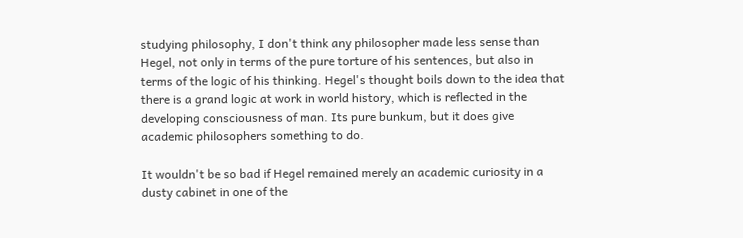studying philosophy, I don't think any philosopher made less sense than Hegel, not only in terms of the pure torture of his sentences, but also in terms of the logic of his thinking. Hegel's thought boils down to the idea that there is a grand logic at work in world history, which is reflected in the developing consciousness of man. Its pure bunkum, but it does give academic philosophers something to do.

It wouldn't be so bad if Hegel remained merely an academic curiosity in a dusty cabinet in one of the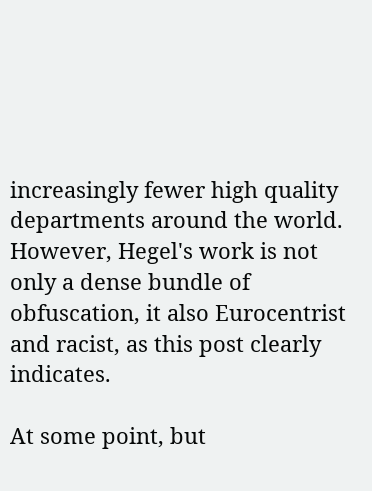increasingly fewer high quality departments around the world. However, Hegel's work is not only a dense bundle of obfuscation, it also Eurocentrist and racist, as this post clearly indicates.

At some point, but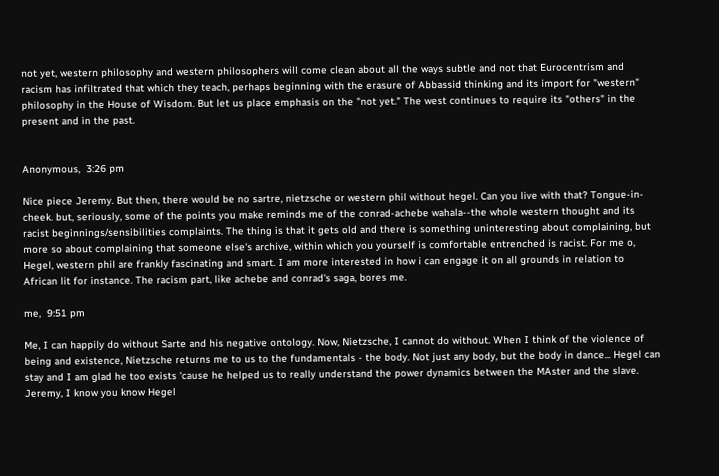not yet, western philosophy and western philosophers will come clean about all the ways subtle and not that Eurocentrism and racism has infiltrated that which they teach, perhaps beginning with the erasure of Abbassid thinking and its import for "western" philosophy in the House of Wisdom. But let us place emphasis on the "not yet." The west continues to require its "others" in the present and in the past.


Anonymous,  3:26 pm

Nice piece Jeremy. But then, there would be no sartre, nietzsche or western phil without hegel. Can you live with that? Tongue-in-cheek. but, seriously, some of the points you make reminds me of the conrad-achebe wahala--the whole western thought and its racist beginnings/sensibilities complaints. The thing is that it gets old and there is something uninteresting about complaining, but more so about complaining that someone else's archive, within which you yourself is comfortable entrenched is racist. For me o, Hegel, western phil are frankly fascinating and smart. I am more interested in how i can engage it on all grounds in relation to African lit for instance. The racism part, like achebe and conrad's saga, bores me.

me,  9:51 pm

Me, I can happily do without Sarte and his negative ontology. Now, Nietzsche, I cannot do without. When I think of the violence of being and existence, Nietzsche returns me to us to the fundamentals - the body. Not just any body, but the body in dance... Hegel can stay and I am glad he too exists 'cause he helped us to really understand the power dynamics between the MAster and the slave. Jeremy, I know you know Hegel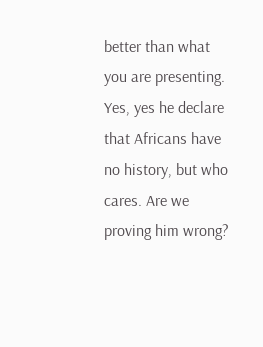better than what you are presenting. Yes, yes he declare that Africans have no history, but who cares. Are we proving him wrong?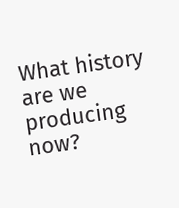What history are we producing now?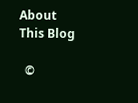About This Blog

  ©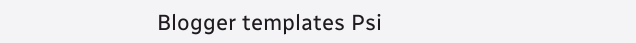Blogger templates Psi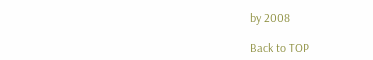by 2008

Back to TOP